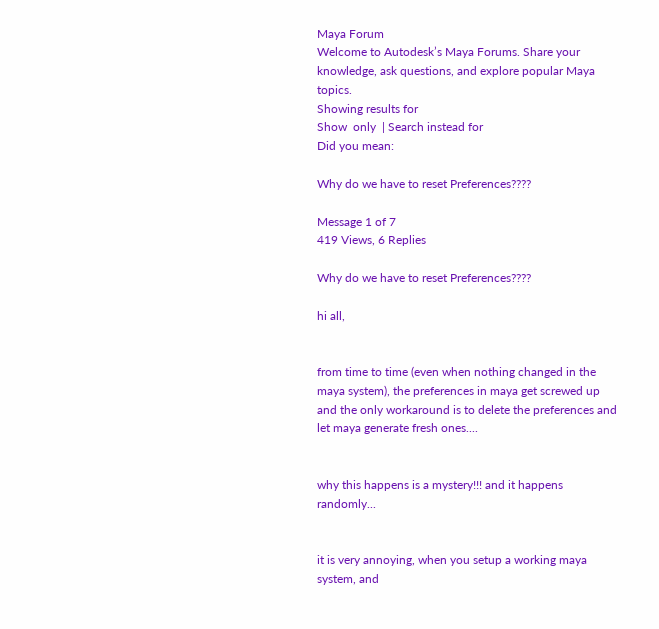Maya Forum
Welcome to Autodesk’s Maya Forums. Share your knowledge, ask questions, and explore popular Maya topics.
Showing results for
Show  only  | Search instead for
Did you mean:

Why do we have to reset Preferences????

Message 1 of 7
419 Views, 6 Replies

Why do we have to reset Preferences????

hi all,


from time to time (even when nothing changed in the maya system), the preferences in maya get screwed up and the only workaround is to delete the preferences and let maya generate fresh ones....


why this happens is a mystery!!! and it happens randomly...


it is very annoying, when you setup a working maya system, and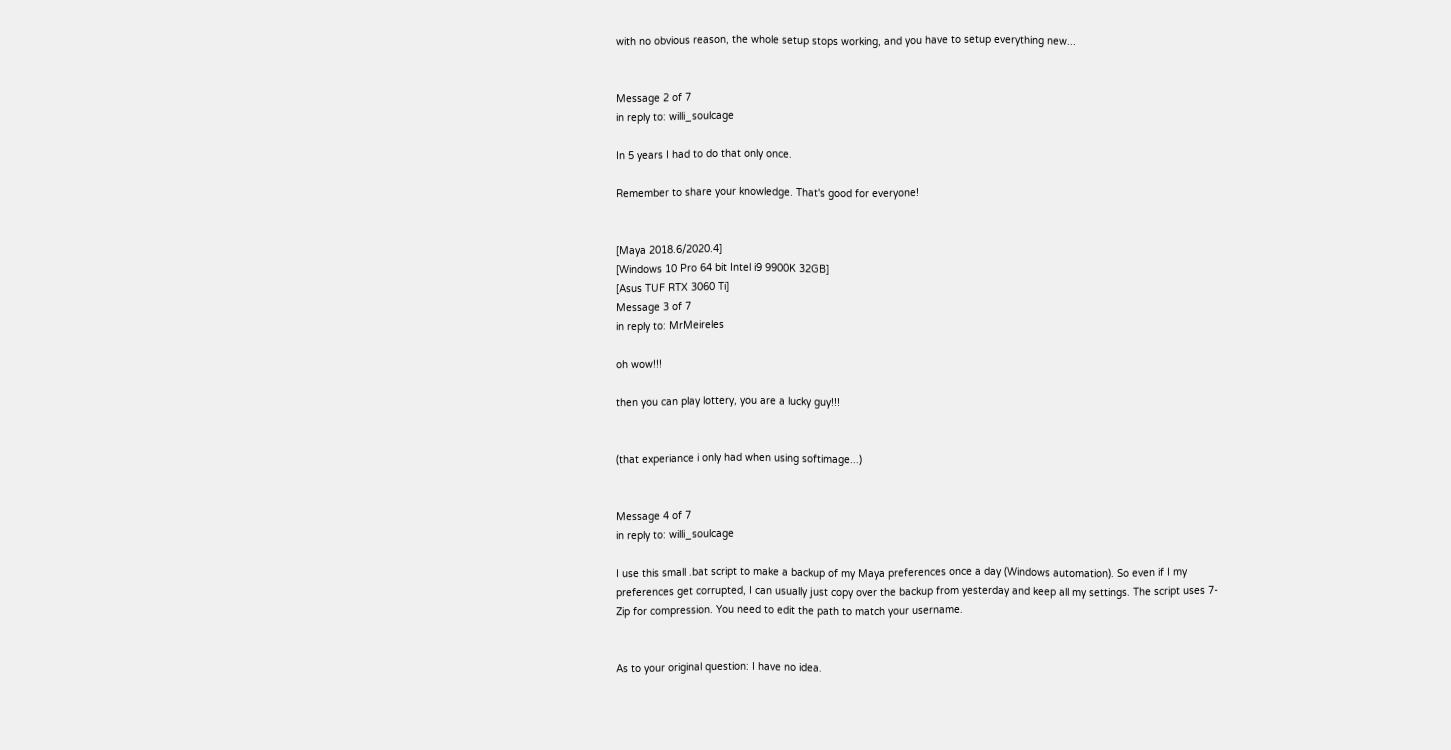with no obvious reason, the whole setup stops working, and you have to setup everything new...


Message 2 of 7
in reply to: willi_soulcage

In 5 years I had to do that only once.

Remember to share your knowledge. That's good for everyone!


[Maya 2018.6/2020.4]
[Windows 10 Pro 64 bit Intel i9 9900K 32GB]
[Asus TUF RTX 3060 Ti]
Message 3 of 7
in reply to: MrMeireles

oh wow!!!

then you can play lottery, you are a lucky guy!!!


(that experiance i only had when using softimage...)


Message 4 of 7
in reply to: willi_soulcage

I use this small .bat script to make a backup of my Maya preferences once a day (Windows automation). So even if I my preferences get corrupted, I can usually just copy over the backup from yesterday and keep all my settings. The script uses 7-Zip for compression. You need to edit the path to match your username.


As to your original question: I have no idea.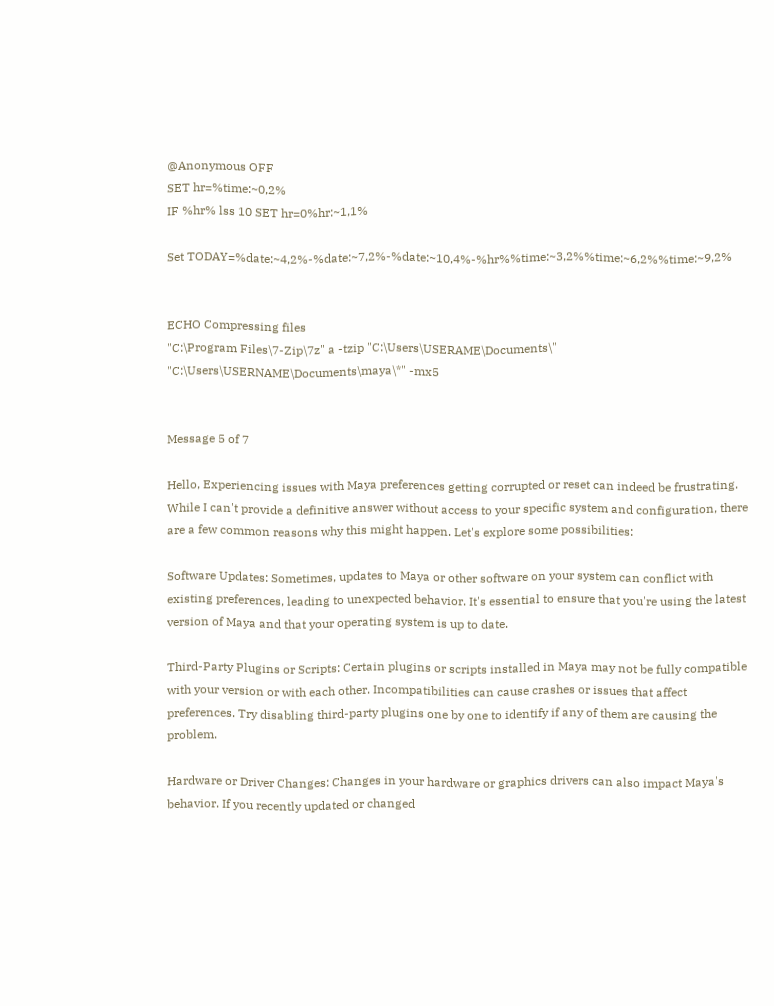@Anonymous OFF
SET hr=%time:~0,2%
IF %hr% lss 10 SET hr=0%hr:~1,1%

Set TODAY=%date:~4,2%-%date:~7,2%-%date:~10,4%-%hr%%time:~3,2%%time:~6,2%%time:~9,2%


ECHO Compressing files
"C:\Program Files\7-Zip\7z" a -tzip "C:\Users\USERAME\Documents\" "C:\Users\USERNAME\Documents\maya\*" -mx5


Message 5 of 7

Hello, Experiencing issues with Maya preferences getting corrupted or reset can indeed be frustrating. While I can't provide a definitive answer without access to your specific system and configuration, there are a few common reasons why this might happen. Let's explore some possibilities:

Software Updates: Sometimes, updates to Maya or other software on your system can conflict with existing preferences, leading to unexpected behavior. It's essential to ensure that you're using the latest version of Maya and that your operating system is up to date.

Third-Party Plugins or Scripts: Certain plugins or scripts installed in Maya may not be fully compatible with your version or with each other. Incompatibilities can cause crashes or issues that affect preferences. Try disabling third-party plugins one by one to identify if any of them are causing the problem.

Hardware or Driver Changes: Changes in your hardware or graphics drivers can also impact Maya's behavior. If you recently updated or changed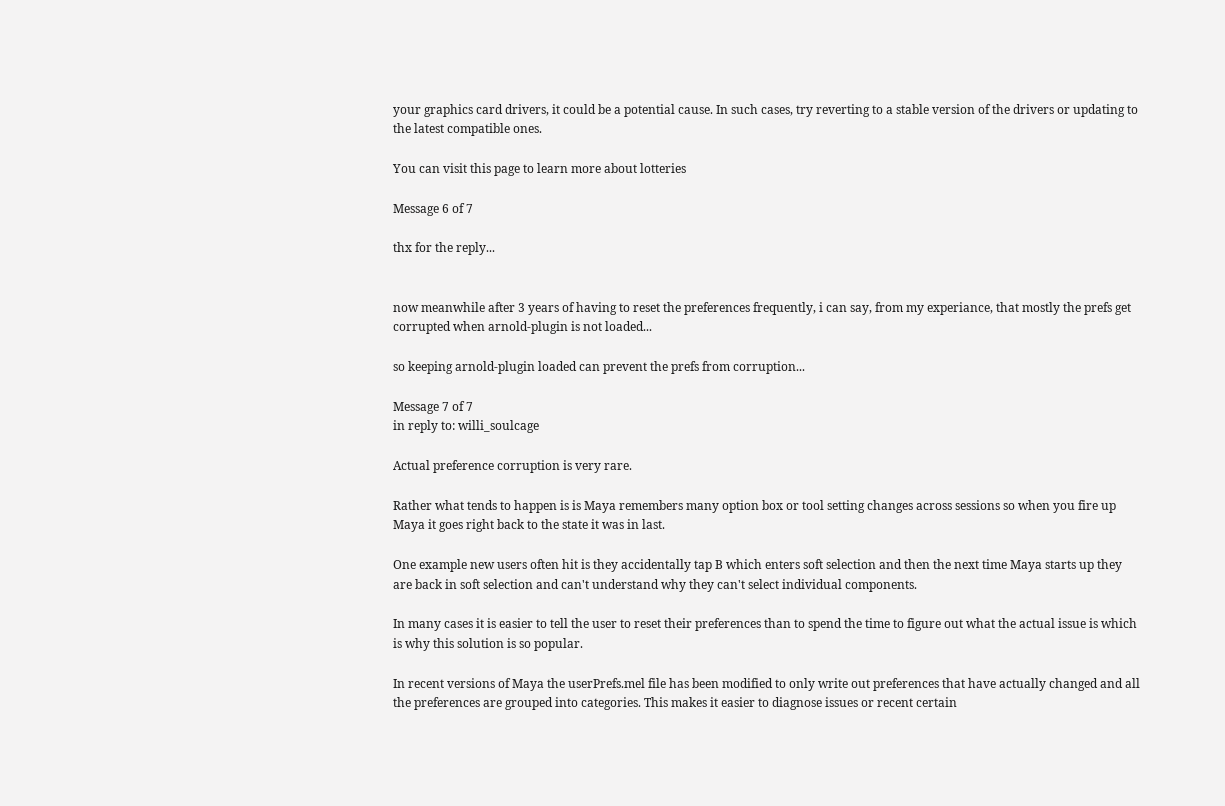your graphics card drivers, it could be a potential cause. In such cases, try reverting to a stable version of the drivers or updating to the latest compatible ones.

You can visit this page to learn more about lotteries

Message 6 of 7

thx for the reply...


now meanwhile after 3 years of having to reset the preferences frequently, i can say, from my experiance, that mostly the prefs get corrupted when arnold-plugin is not loaded...

so keeping arnold-plugin loaded can prevent the prefs from corruption...

Message 7 of 7
in reply to: willi_soulcage

Actual preference corruption is very rare.

Rather what tends to happen is is Maya remembers many option box or tool setting changes across sessions so when you fire up Maya it goes right back to the state it was in last.

One example new users often hit is they accidentally tap B which enters soft selection and then the next time Maya starts up they are back in soft selection and can't understand why they can't select individual components.

In many cases it is easier to tell the user to reset their preferences than to spend the time to figure out what the actual issue is which is why this solution is so popular.

In recent versions of Maya the userPrefs.mel file has been modified to only write out preferences that have actually changed and all the preferences are grouped into categories. This makes it easier to diagnose issues or recent certain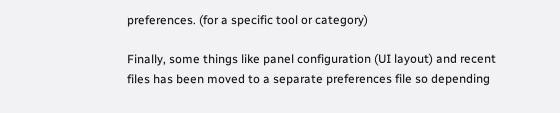preferences. (for a specific tool or category)

Finally, some things like panel configuration (UI layout) and recent files has been moved to a separate preferences file so depending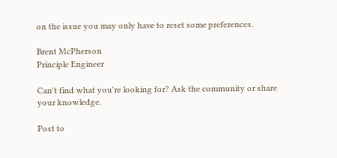on the issue you may only have to reset some preferences.

Brent McPherson
Principle Engineer

Can't find what you're looking for? Ask the community or share your knowledge.

Post to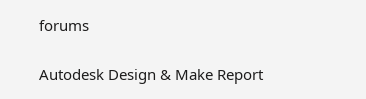forums

Autodesk Design & Make Report